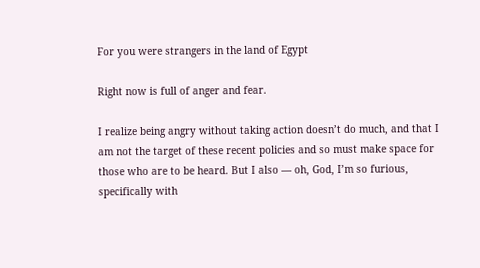For you were strangers in the land of Egypt

Right now is full of anger and fear.

I realize being angry without taking action doesn’t do much, and that I am not the target of these recent policies and so must make space for those who are to be heard. But I also — oh, God, I’m so furious, specifically with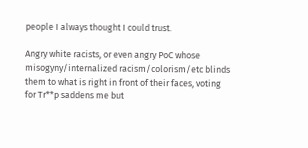people I always thought I could trust.

Angry white racists, or even angry PoC whose misogyny/internalized racism/colorism/etc blinds them to what is right in front of their faces, voting for Tr**p saddens me but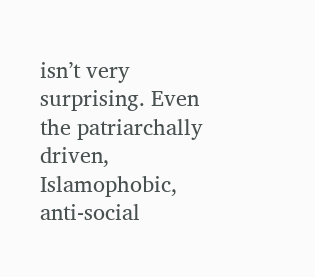isn’t very surprising. Even the patriarchally driven, Islamophobic, anti-social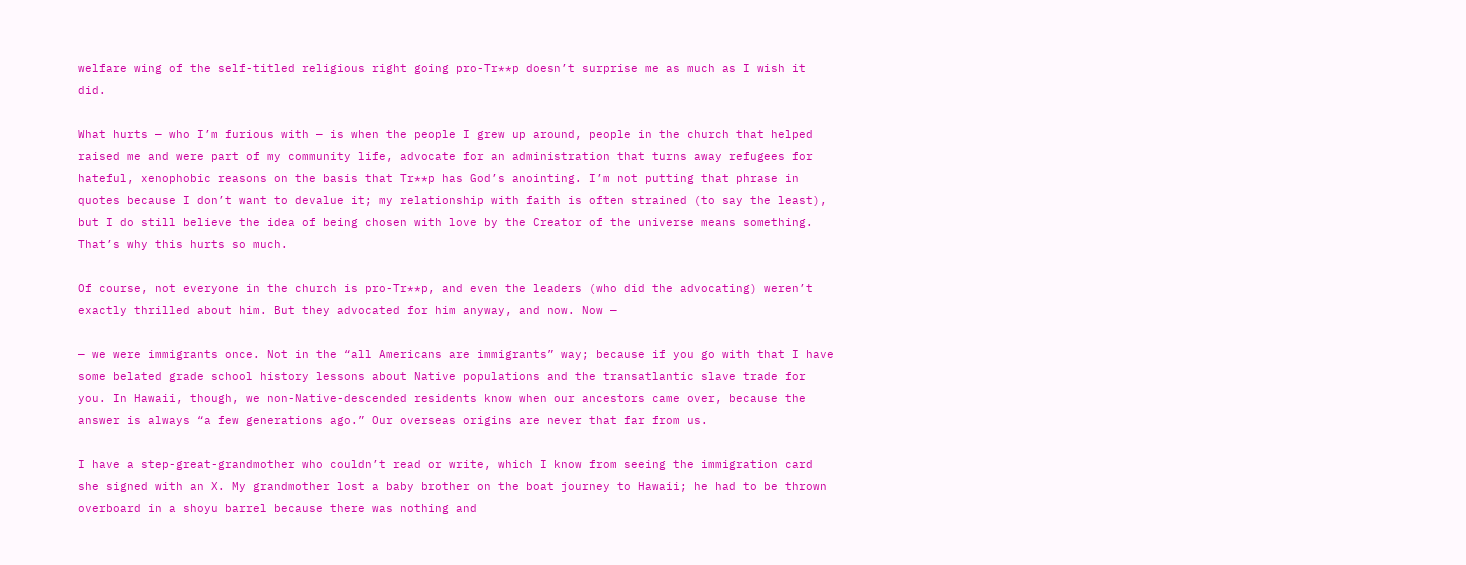welfare wing of the self-titled religious right going pro-Tr**p doesn’t surprise me as much as I wish it did.

What hurts — who I’m furious with — is when the people I grew up around, people in the church that helped raised me and were part of my community life, advocate for an administration that turns away refugees for hateful, xenophobic reasons on the basis that Tr**p has God’s anointing. I’m not putting that phrase in quotes because I don’t want to devalue it; my relationship with faith is often strained (to say the least), but I do still believe the idea of being chosen with love by the Creator of the universe means something. That’s why this hurts so much.

Of course, not everyone in the church is pro-Tr**p, and even the leaders (who did the advocating) weren’t exactly thrilled about him. But they advocated for him anyway, and now. Now —

— we were immigrants once. Not in the “all Americans are immigrants” way; because if you go with that I have some belated grade school history lessons about Native populations and the transatlantic slave trade for you. In Hawaii, though, we non-Native-descended residents know when our ancestors came over, because the answer is always “a few generations ago.” Our overseas origins are never that far from us.

I have a step-great-grandmother who couldn’t read or write, which I know from seeing the immigration card she signed with an X. My grandmother lost a baby brother on the boat journey to Hawaii; he had to be thrown overboard in a shoyu barrel because there was nothing and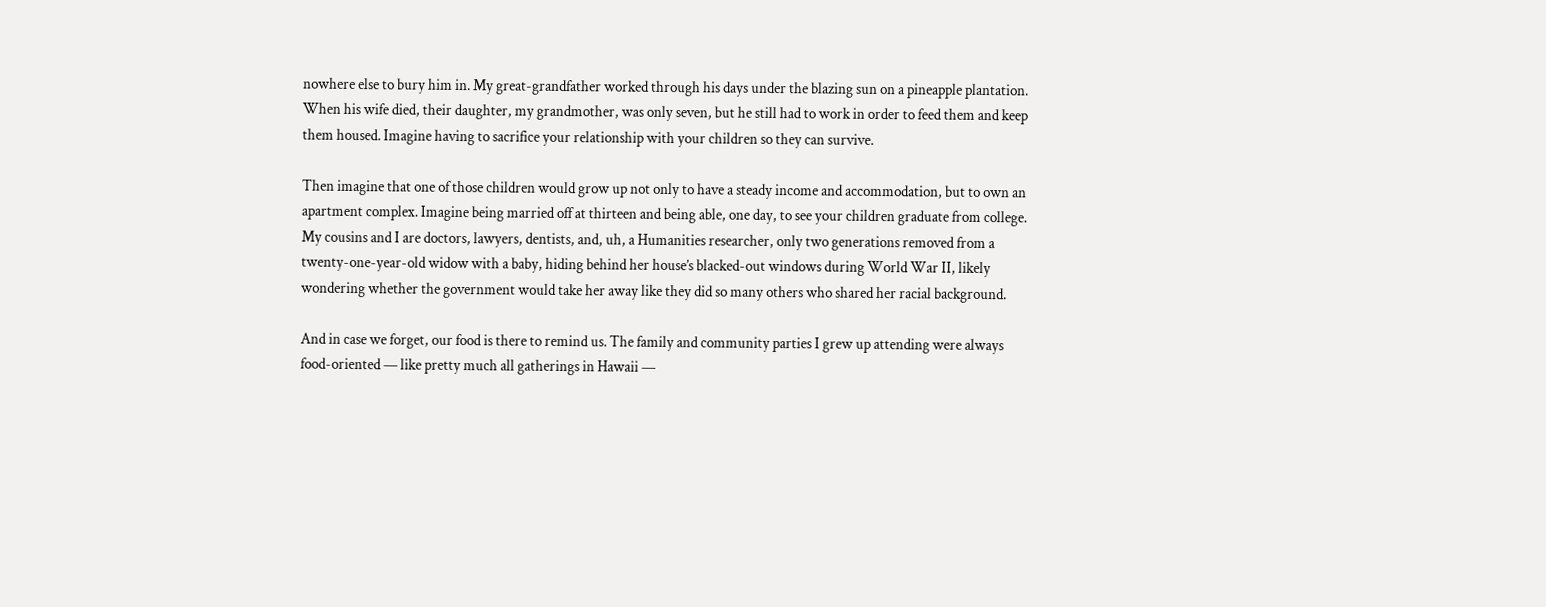nowhere else to bury him in. My great-grandfather worked through his days under the blazing sun on a pineapple plantation. When his wife died, their daughter, my grandmother, was only seven, but he still had to work in order to feed them and keep them housed. Imagine having to sacrifice your relationship with your children so they can survive.

Then imagine that one of those children would grow up not only to have a steady income and accommodation, but to own an apartment complex. Imagine being married off at thirteen and being able, one day, to see your children graduate from college. My cousins and I are doctors, lawyers, dentists, and, uh, a Humanities researcher, only two generations removed from a twenty-one-year-old widow with a baby, hiding behind her house’s blacked-out windows during World War II, likely wondering whether the government would take her away like they did so many others who shared her racial background.

And in case we forget, our food is there to remind us. The family and community parties I grew up attending were always food-oriented — like pretty much all gatherings in Hawaii —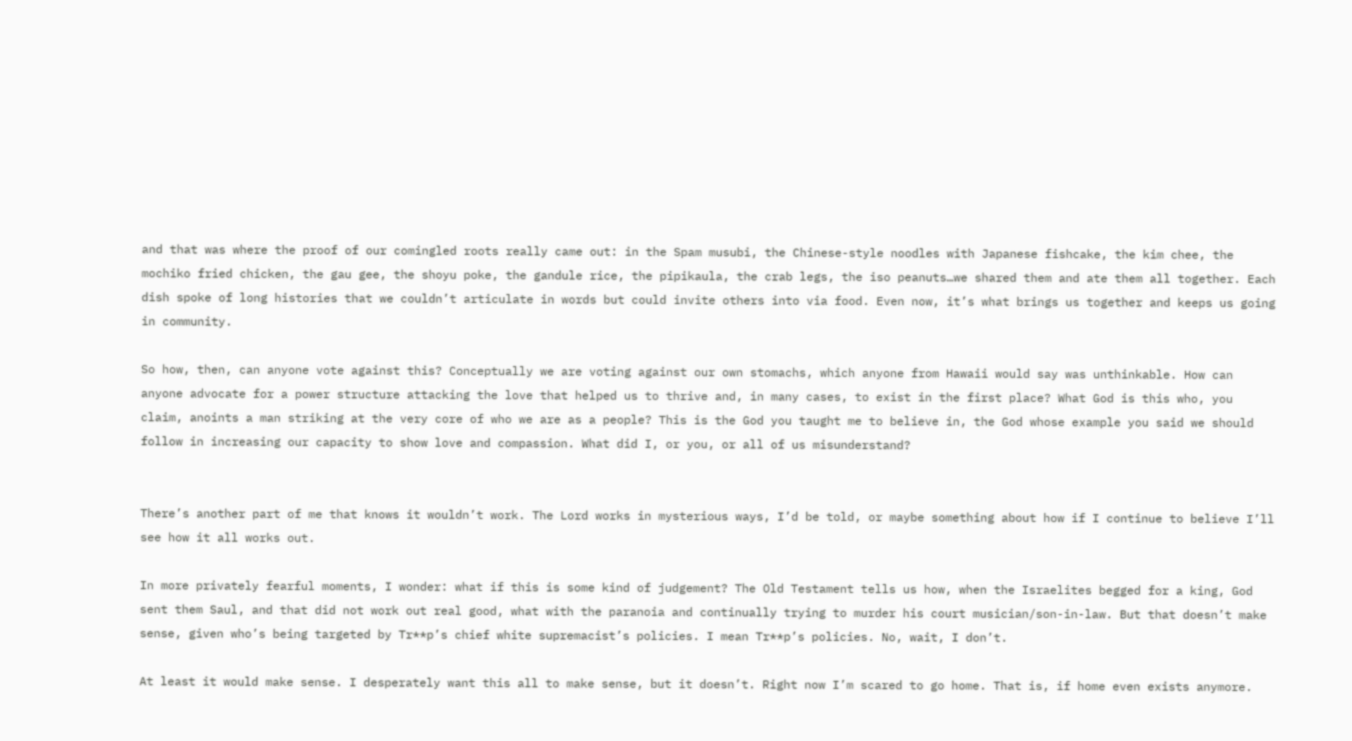and that was where the proof of our comingled roots really came out: in the Spam musubi, the Chinese-style noodles with Japanese fishcake, the kim chee, the mochiko fried chicken, the gau gee, the shoyu poke, the gandule rice, the pipikaula, the crab legs, the iso peanuts…we shared them and ate them all together. Each dish spoke of long histories that we couldn’t articulate in words but could invite others into via food. Even now, it’s what brings us together and keeps us going in community.

So how, then, can anyone vote against this? Conceptually we are voting against our own stomachs, which anyone from Hawaii would say was unthinkable. How can anyone advocate for a power structure attacking the love that helped us to thrive and, in many cases, to exist in the first place? What God is this who, you claim, anoints a man striking at the very core of who we are as a people? This is the God you taught me to believe in, the God whose example you said we should follow in increasing our capacity to show love and compassion. What did I, or you, or all of us misunderstand?


There’s another part of me that knows it wouldn’t work. The Lord works in mysterious ways, I’d be told, or maybe something about how if I continue to believe I’ll see how it all works out.

In more privately fearful moments, I wonder: what if this is some kind of judgement? The Old Testament tells us how, when the Israelites begged for a king, God sent them Saul, and that did not work out real good, what with the paranoia and continually trying to murder his court musician/son-in-law. But that doesn’t make sense, given who’s being targeted by Tr**p’s chief white supremacist’s policies. I mean Tr**p’s policies. No, wait, I don’t.

At least it would make sense. I desperately want this all to make sense, but it doesn’t. Right now I’m scared to go home. That is, if home even exists anymore.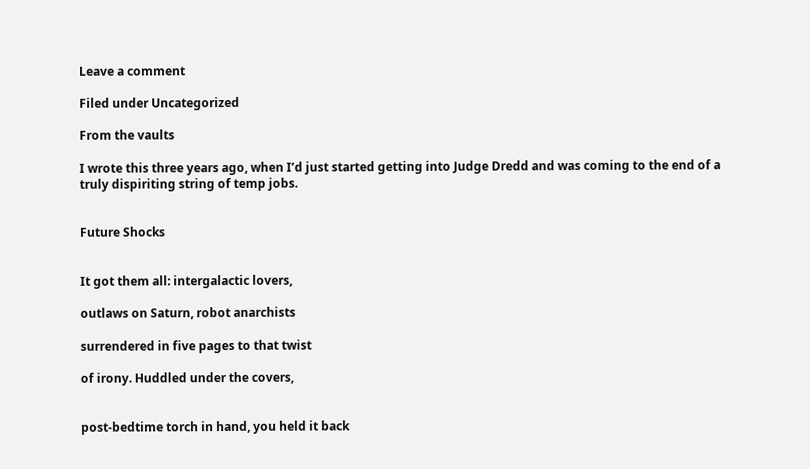Leave a comment

Filed under Uncategorized

From the vaults

I wrote this three years ago, when I’d just started getting into Judge Dredd and was coming to the end of a truly dispiriting string of temp jobs.


Future Shocks


It got them all: intergalactic lovers,

outlaws on Saturn, robot anarchists

surrendered in five pages to that twist

of irony. Huddled under the covers,


post-bedtime torch in hand, you held it back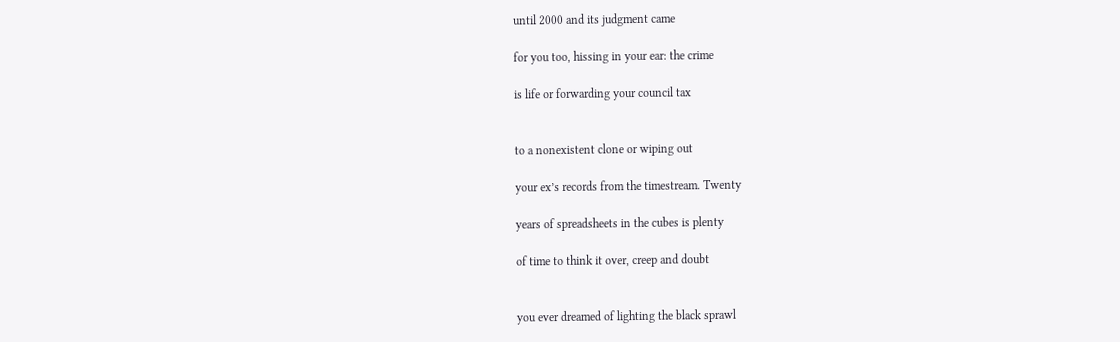until 2000 and its judgment came

for you too, hissing in your ear: the crime

is life or forwarding your council tax


to a nonexistent clone or wiping out

your ex’s records from the timestream. Twenty

years of spreadsheets in the cubes is plenty

of time to think it over, creep and doubt


you ever dreamed of lighting the black sprawl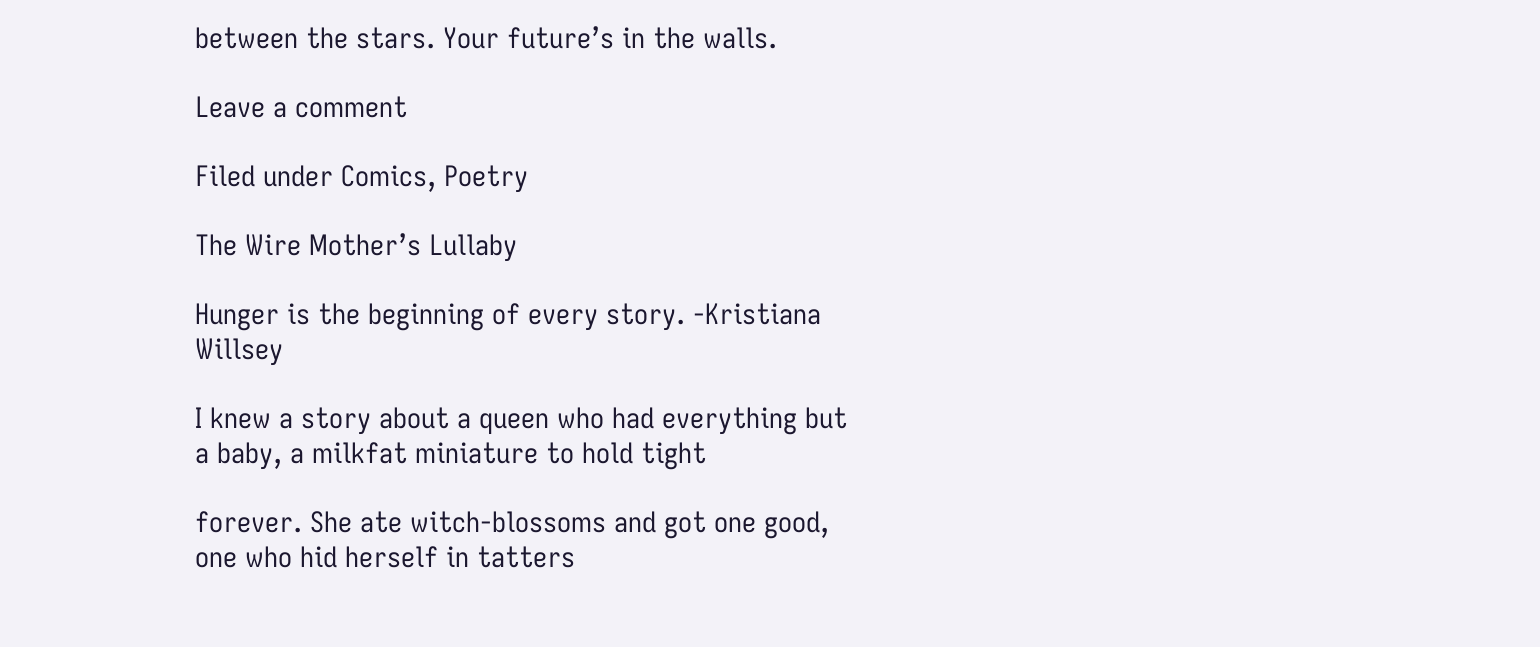between the stars. Your future’s in the walls.

Leave a comment

Filed under Comics, Poetry

The Wire Mother’s Lullaby

Hunger is the beginning of every story. -Kristiana Willsey

I knew a story about a queen who had everything but
a baby, a milkfat miniature to hold tight

forever. She ate witch-blossoms and got one good,
one who hid herself in tatters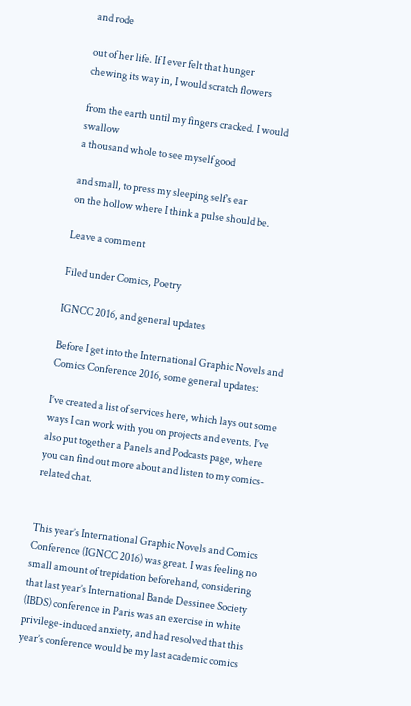and rode

out of her life. If I ever felt that hunger
chewing its way in, I would scratch flowers

from the earth until my fingers cracked. I would swallow
a thousand whole to see myself good

and small, to press my sleeping self’s ear
on the hollow where I think a pulse should be.

Leave a comment

Filed under Comics, Poetry

IGNCC 2016, and general updates

Before I get into the International Graphic Novels and Comics Conference 2016, some general updates:

I’ve created a list of services here, which lays out some ways I can work with you on projects and events. I’ve also put together a Panels and Podcasts page, where you can find out more about and listen to my comics-related chat.


This year’s International Graphic Novels and Comics Conference (IGNCC 2016) was great. I was feeling no small amount of trepidation beforehand, considering that last year’s International Bande Dessinee Society (IBDS) conference in Paris was an exercise in white privilege-induced anxiety, and had resolved that this year’s conference would be my last academic comics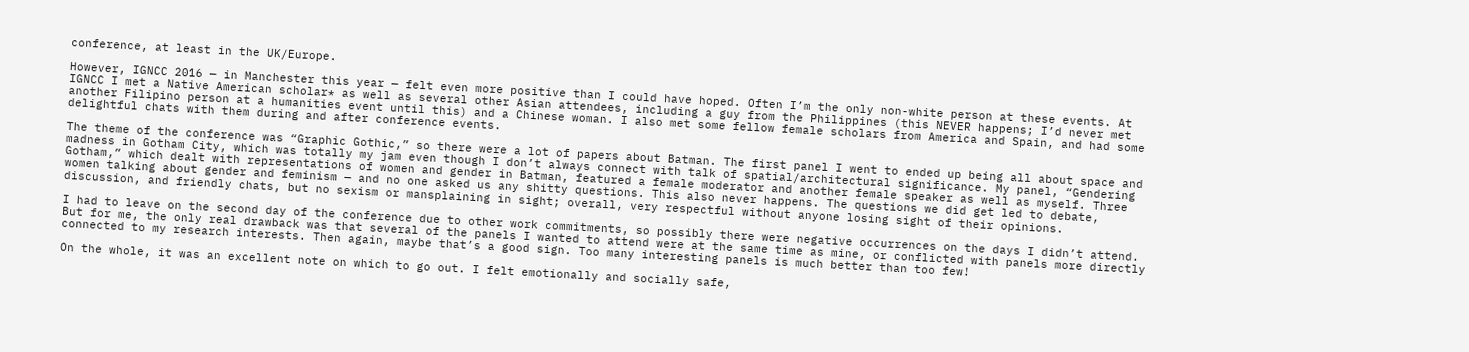conference, at least in the UK/Europe.

However, IGNCC 2016 — in Manchester this year — felt even more positive than I could have hoped. Often I’m the only non-white person at these events. At IGNCC I met a Native American scholar* as well as several other Asian attendees, including a guy from the Philippines (this NEVER happens; I’d never met another Filipino person at a humanities event until this) and a Chinese woman. I also met some fellow female scholars from America and Spain, and had some delightful chats with them during and after conference events.

The theme of the conference was “Graphic Gothic,” so there were a lot of papers about Batman. The first panel I went to ended up being all about space and madness in Gotham City, which was totally my jam even though I don’t always connect with talk of spatial/architectural significance. My panel, “Gendering Gotham,” which dealt with representations of women and gender in Batman, featured a female moderator and another female speaker as well as myself. Three women talking about gender and feminism — and no one asked us any shitty questions. This also never happens. The questions we did get led to debate, discussion, and friendly chats, but no sexism or mansplaining in sight; overall, very respectful without anyone losing sight of their opinions.

I had to leave on the second day of the conference due to other work commitments, so possibly there were negative occurrences on the days I didn’t attend. But for me, the only real drawback was that several of the panels I wanted to attend were at the same time as mine, or conflicted with panels more directly connected to my research interests. Then again, maybe that’s a good sign. Too many interesting panels is much better than too few!

On the whole, it was an excellent note on which to go out. I felt emotionally and socially safe,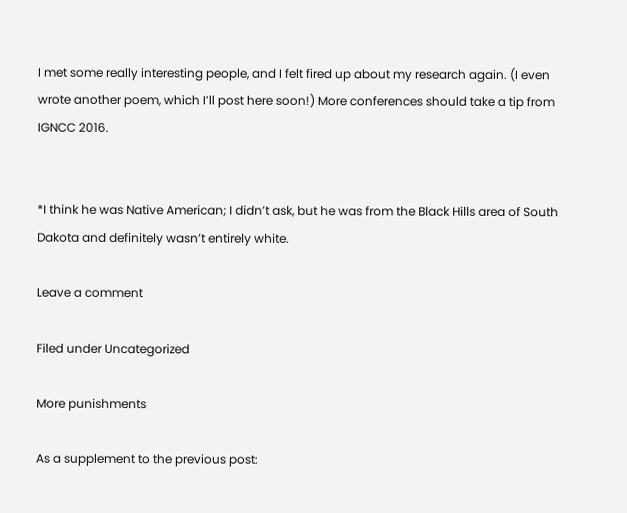I met some really interesting people, and I felt fired up about my research again. (I even wrote another poem, which I’ll post here soon!) More conferences should take a tip from IGNCC 2016.


*I think he was Native American; I didn’t ask, but he was from the Black Hills area of South Dakota and definitely wasn’t entirely white.

Leave a comment

Filed under Uncategorized

More punishments

As a supplement to the previous post: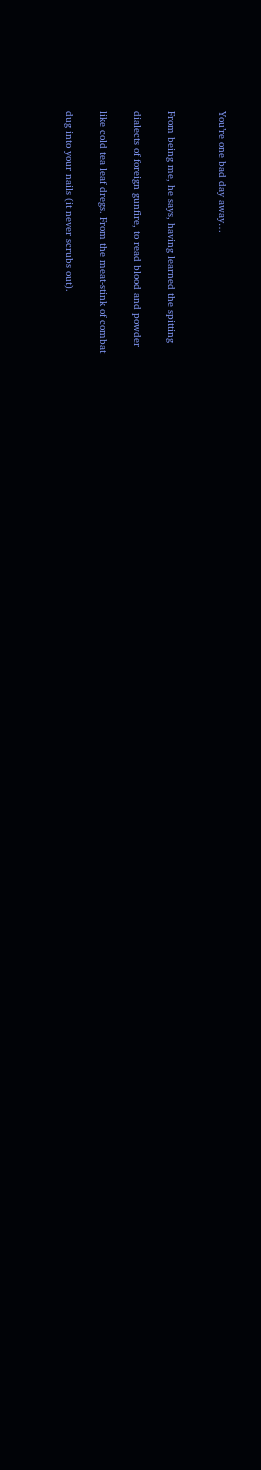You’re one bad day away…


From being me, he says, having learned the spitting

dialects of foreign gunfire, to read blood and powder

like cold tea leaf dregs. From the meat-stink of combat

dug into your nails (it never scrubs out).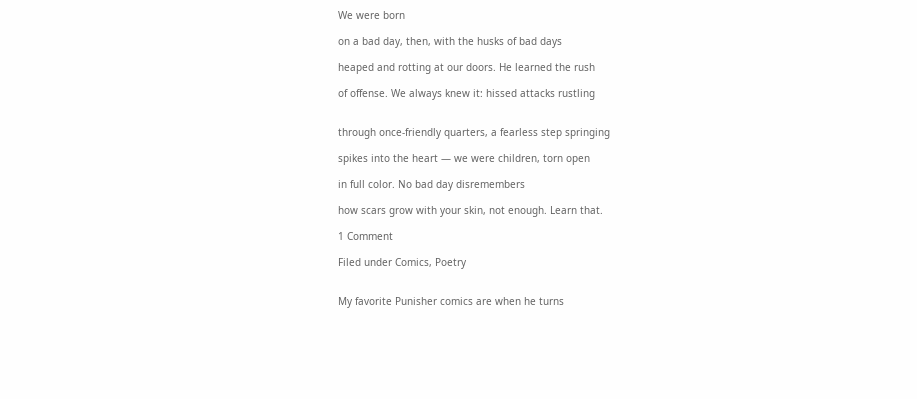We were born

on a bad day, then, with the husks of bad days

heaped and rotting at our doors. He learned the rush

of offense. We always knew it: hissed attacks rustling


through once-friendly quarters, a fearless step springing

spikes into the heart — we were children, torn open

in full color. No bad day disremembers

how scars grow with your skin, not enough. Learn that.

1 Comment

Filed under Comics, Poetry


My favorite Punisher comics are when he turns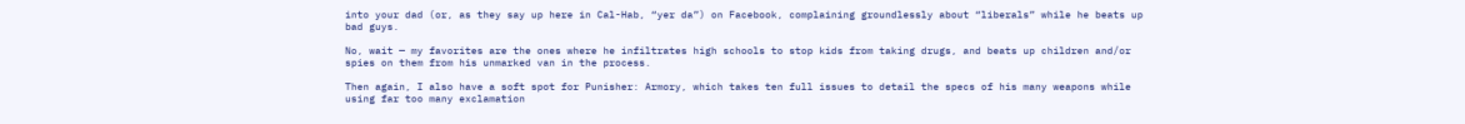into your dad (or, as they say up here in Cal-Hab, “yer da”) on Facebook, complaining groundlessly about “liberals” while he beats up bad guys.

No, wait — my favorites are the ones where he infiltrates high schools to stop kids from taking drugs, and beats up children and/or spies on them from his unmarked van in the process.

Then again, I also have a soft spot for Punisher: Armory, which takes ten full issues to detail the specs of his many weapons while using far too many exclamation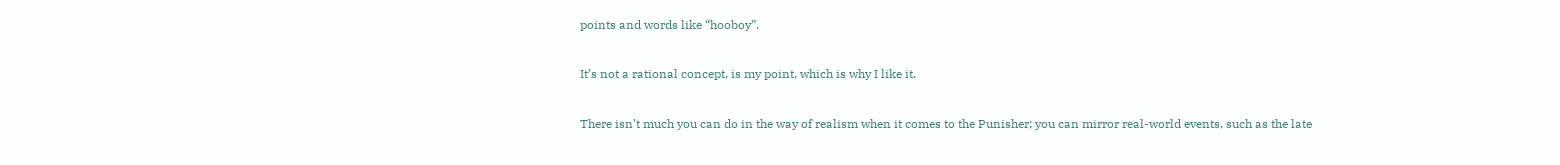points and words like “hooboy”.

It’s not a rational concept, is my point, which is why I like it.

There isn’t much you can do in the way of realism when it comes to the Punisher; you can mirror real-world events, such as the late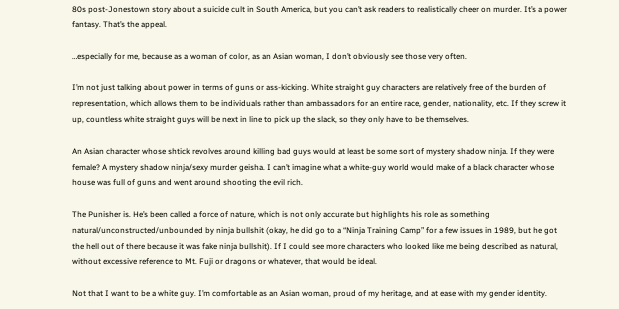80s post-Jonestown story about a suicide cult in South America, but you can’t ask readers to realistically cheer on murder. It’s a power fantasy. That’s the appeal.

…especially for me, because as a woman of color, as an Asian woman, I don’t obviously see those very often.

I’m not just talking about power in terms of guns or ass-kicking. White straight guy characters are relatively free of the burden of representation, which allows them to be individuals rather than ambassadors for an entire race, gender, nationality, etc. If they screw it up, countless white straight guys will be next in line to pick up the slack, so they only have to be themselves.

An Asian character whose shtick revolves around killing bad guys would at least be some sort of mystery shadow ninja. If they were female? A mystery shadow ninja/sexy murder geisha. I can’t imagine what a white-guy world would make of a black character whose house was full of guns and went around shooting the evil rich.

The Punisher is. He’s been called a force of nature, which is not only accurate but highlights his role as something natural/unconstructed/unbounded by ninja bullshit (okay, he did go to a “Ninja Training Camp” for a few issues in 1989, but he got the hell out of there because it was fake ninja bullshit). If I could see more characters who looked like me being described as natural, without excessive reference to Mt. Fuji or dragons or whatever, that would be ideal.

Not that I want to be a white guy. I’m comfortable as an Asian woman, proud of my heritage, and at ease with my gender identity.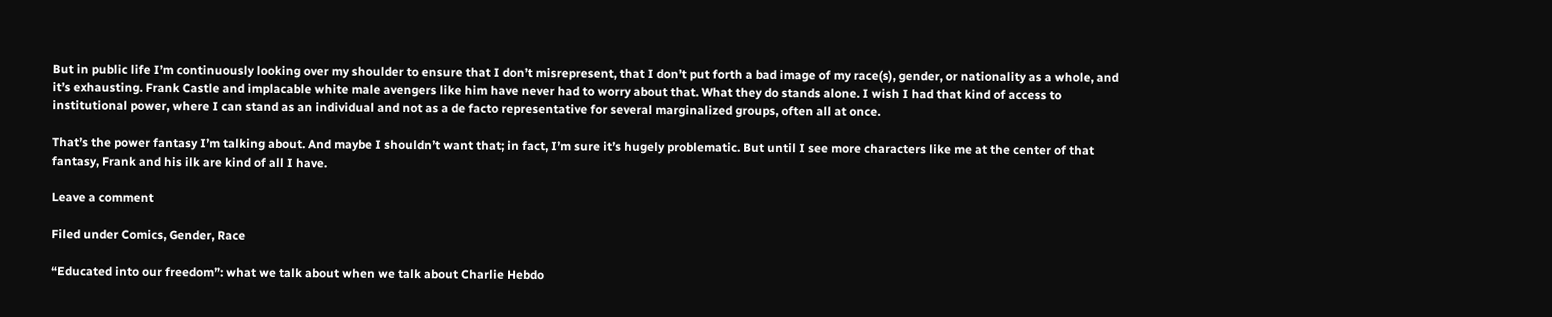But in public life I’m continuously looking over my shoulder to ensure that I don’t misrepresent, that I don’t put forth a bad image of my race(s), gender, or nationality as a whole, and it’s exhausting. Frank Castle and implacable white male avengers like him have never had to worry about that. What they do stands alone. I wish I had that kind of access to institutional power, where I can stand as an individual and not as a de facto representative for several marginalized groups, often all at once.

That’s the power fantasy I’m talking about. And maybe I shouldn’t want that; in fact, I’m sure it’s hugely problematic. But until I see more characters like me at the center of that fantasy, Frank and his ilk are kind of all I have.

Leave a comment

Filed under Comics, Gender, Race

“Educated into our freedom”: what we talk about when we talk about Charlie Hebdo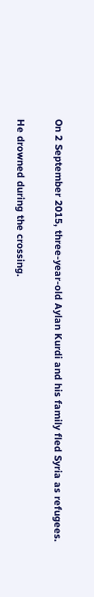On 2 September 2015, three-year-old Aylan Kurdi and his family fled Syria as refugees.

He drowned during the crossing.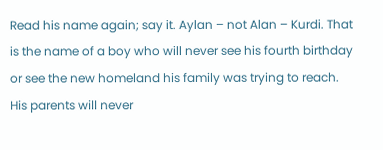Read his name again; say it. Aylan – not Alan – Kurdi. That is the name of a boy who will never see his fourth birthday or see the new homeland his family was trying to reach. His parents will never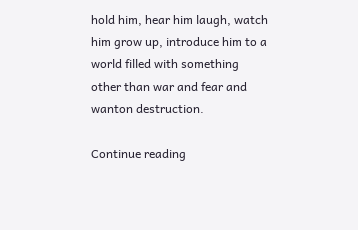hold him, hear him laugh, watch him grow up, introduce him to a world filled with something other than war and fear and wanton destruction.

Continue reading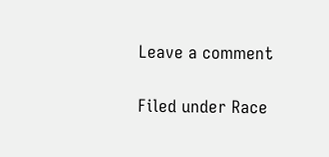Leave a comment

Filed under Race